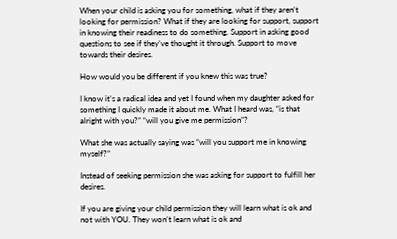When your child is asking you for something, what if they aren’t looking for permission? What if they are looking for support, support in knowing their readiness to do something. Support in asking good questions to see if they’ve thought it through. Support to move towards their desires.

How would you be different if you knew this was true?

I know it’s a radical idea and yet I found when my daughter asked for something I quickly made it about me. What I heard was, “is that alright with you?” “will you give me permission”?

What she was actually saying was “will you support me in knowing myself?”

Instead of seeking permission she was asking for support to fulfill her desires.

If you are giving your child permission they will learn what is ok and not with YOU. They won’t learn what is ok and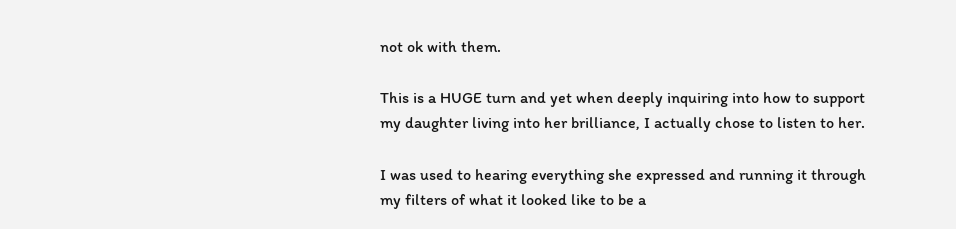not ok with them.

This is a HUGE turn and yet when deeply inquiring into how to support my daughter living into her brilliance, I actually chose to listen to her.

I was used to hearing everything she expressed and running it through my filters of what it looked like to be a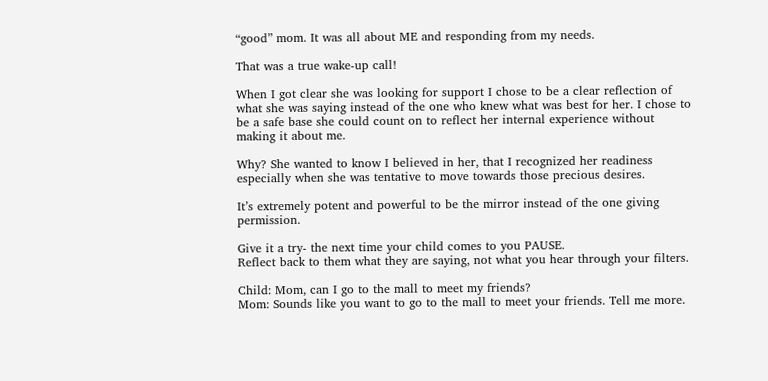“good” mom. It was all about ME and responding from my needs.

That was a true wake-up call!

When I got clear she was looking for support I chose to be a clear reflection of what she was saying instead of the one who knew what was best for her. I chose to be a safe base she could count on to reflect her internal experience without making it about me.

Why? She wanted to know I believed in her, that I recognized her readiness especially when she was tentative to move towards those precious desires.

It’s extremely potent and powerful to be the mirror instead of the one giving permission.

Give it a try- the next time your child comes to you PAUSE.
Reflect back to them what they are saying, not what you hear through your filters.

Child: Mom, can I go to the mall to meet my friends?
Mom: Sounds like you want to go to the mall to meet your friends. Tell me more.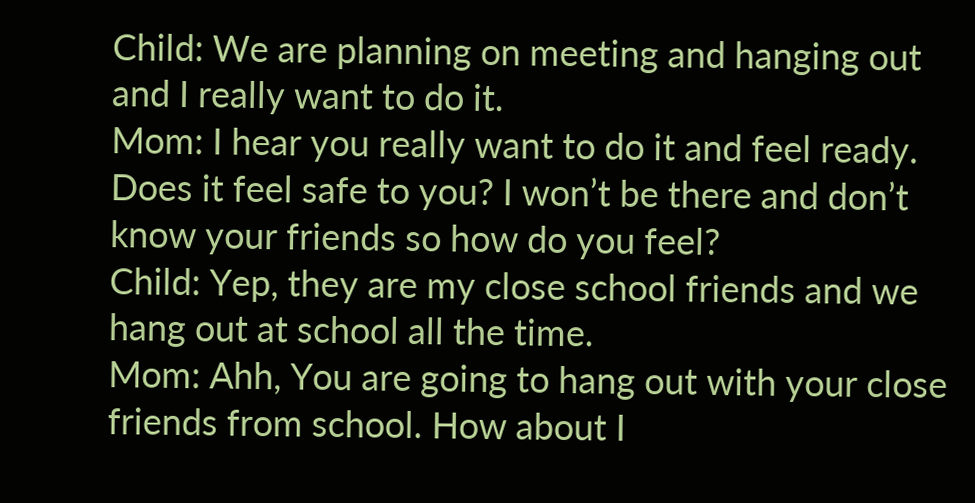Child: We are planning on meeting and hanging out and I really want to do it.
Mom: I hear you really want to do it and feel ready. Does it feel safe to you? I won’t be there and don’t know your friends so how do you feel?
Child: Yep, they are my close school friends and we hang out at school all the time.
Mom: Ahh, You are going to hang out with your close friends from school. How about I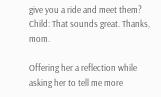give you a ride and meet them?
Child: That sounds great. Thanks, mom.

Offering her a reflection while asking her to tell me more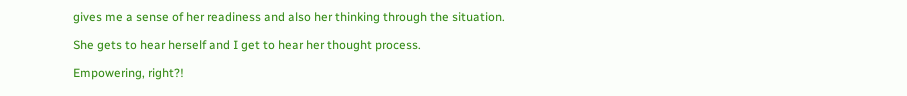gives me a sense of her readiness and also her thinking through the situation.

She gets to hear herself and I get to hear her thought process.

Empowering, right?!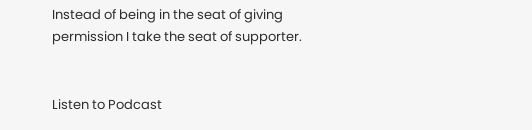Instead of being in the seat of giving permission I take the seat of supporter.


Listen to Podcast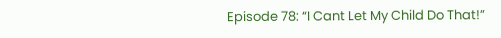Episode 78: “I Cant Let My Child Do That!”